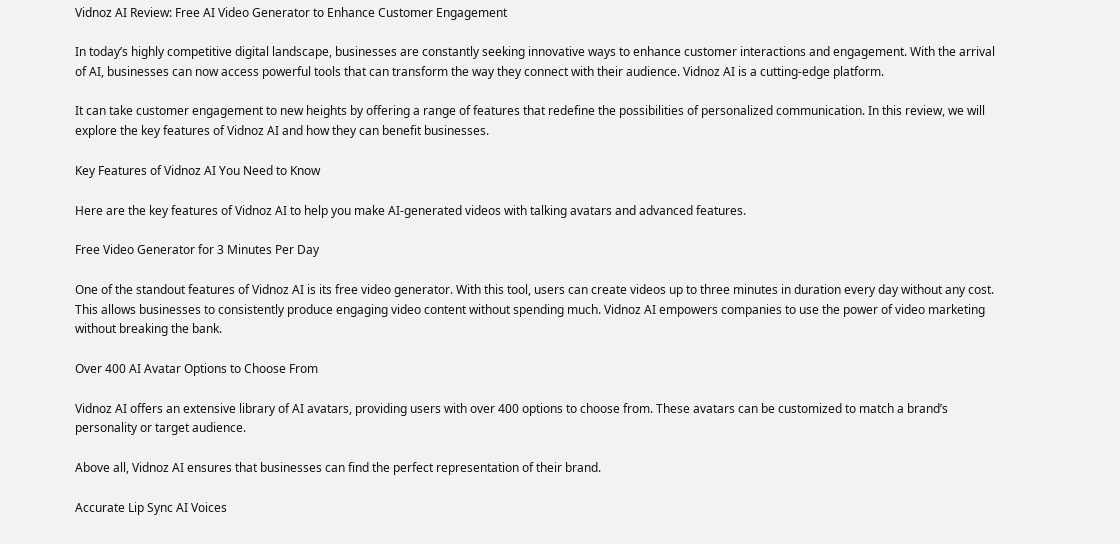Vidnoz AI Review: Free AI Video Generator to Enhance Customer Engagement

In today’s highly competitive digital landscape, businesses are constantly seeking innovative ways to enhance customer interactions and engagement. With the arrival of AI, businesses can now access powerful tools that can transform the way they connect with their audience. Vidnoz AI is a cutting-edge platform.

It can take customer engagement to new heights by offering a range of features that redefine the possibilities of personalized communication. In this review, we will explore the key features of Vidnoz AI and how they can benefit businesses.

Key Features of Vidnoz AI You Need to Know

Here are the key features of Vidnoz AI to help you make AI-generated videos with talking avatars and advanced features.

Free Video Generator for 3 Minutes Per Day

One of the standout features of Vidnoz AI is its free video generator. With this tool, users can create videos up to three minutes in duration every day without any cost. This allows businesses to consistently produce engaging video content without spending much. Vidnoz AI empowers companies to use the power of video marketing without breaking the bank.

Over 400 AI Avatar Options to Choose From

Vidnoz AI offers an extensive library of AI avatars, providing users with over 400 options to choose from. These avatars can be customized to match a brand’s personality or target audience.

Above all, Vidnoz AI ensures that businesses can find the perfect representation of their brand.

Accurate Lip Sync AI Voices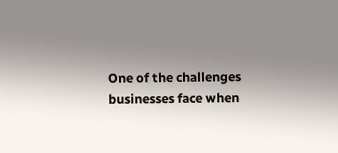One of the challenges businesses face when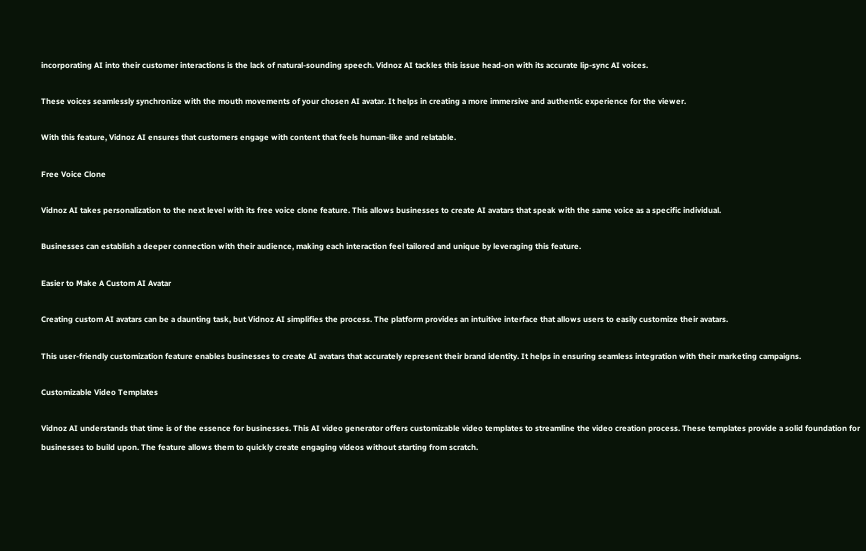incorporating AI into their customer interactions is the lack of natural-sounding speech. Vidnoz AI tackles this issue head-on with its accurate lip-sync AI voices.

These voices seamlessly synchronize with the mouth movements of your chosen AI avatar. It helps in creating a more immersive and authentic experience for the viewer.

With this feature, Vidnoz AI ensures that customers engage with content that feels human-like and relatable.

Free Voice Clone

Vidnoz AI takes personalization to the next level with its free voice clone feature. This allows businesses to create AI avatars that speak with the same voice as a specific individual.

Businesses can establish a deeper connection with their audience, making each interaction feel tailored and unique by leveraging this feature.

Easier to Make A Custom AI Avatar

Creating custom AI avatars can be a daunting task, but Vidnoz AI simplifies the process. The platform provides an intuitive interface that allows users to easily customize their avatars.

This user-friendly customization feature enables businesses to create AI avatars that accurately represent their brand identity. It helps in ensuring seamless integration with their marketing campaigns.

Customizable Video Templates

Vidnoz AI understands that time is of the essence for businesses. This AI video generator offers customizable video templates to streamline the video creation process. These templates provide a solid foundation for businesses to build upon. The feature allows them to quickly create engaging videos without starting from scratch.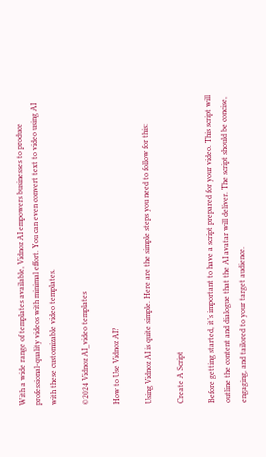With a wide range of templates available, Vidnoz AI empowers businesses to produce professional-quality videos with minimal effort. You can even convert text to video using AI with these customizable video templates.

©2024 Vidnoz AI_video templates

How to Use Vidnoz AI?

Using Vidnoz AI is quite simple. Here are the simple steps you need to follow for this:

Create A Script

Before getting started, it’s important to have a script prepared for your video. This script will outline the content and dialogue that the AI avatar will deliver. The script should be concise, engaging, and tailored to your target audience.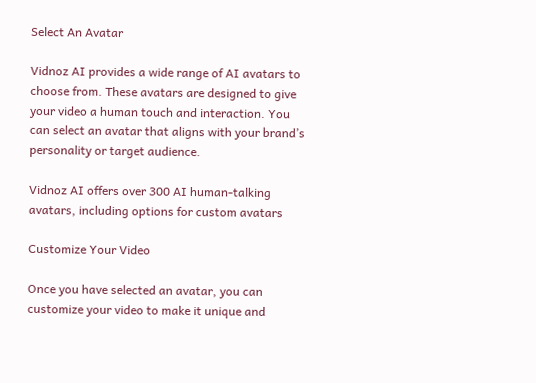Select An Avatar

Vidnoz AI provides a wide range of AI avatars to choose from. These avatars are designed to give your video a human touch and interaction. You can select an avatar that aligns with your brand’s personality or target audience.

Vidnoz AI offers over 300 AI human-talking avatars, including options for custom avatars

Customize Your Video

Once you have selected an avatar, you can customize your video to make it unique and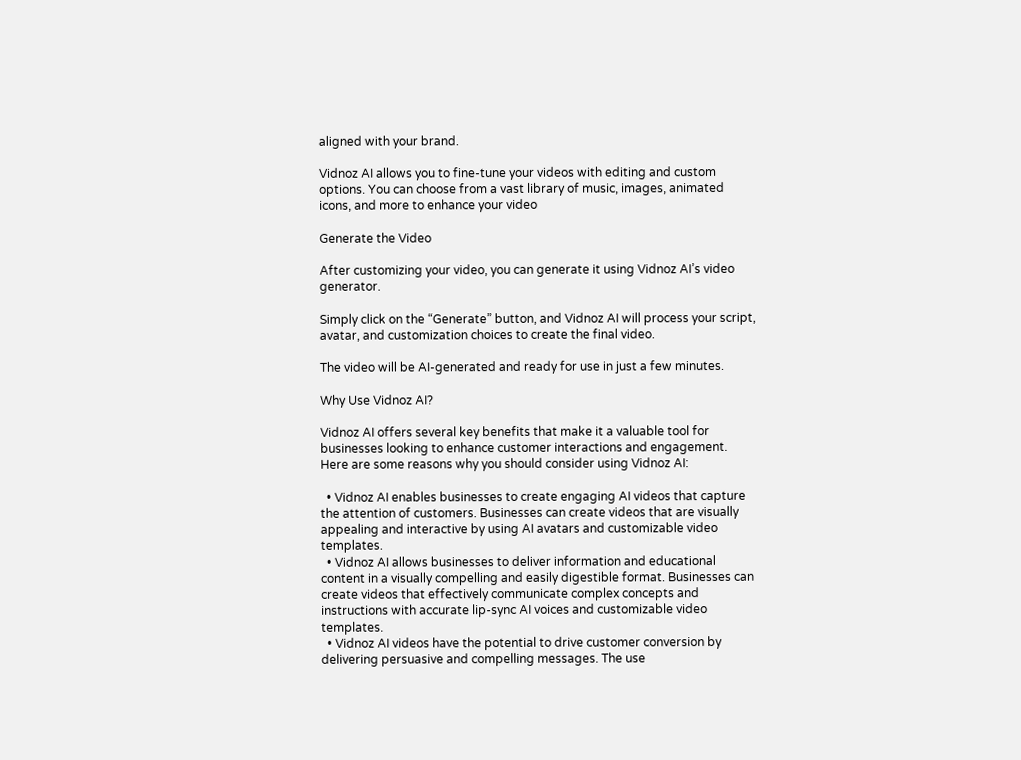aligned with your brand.

Vidnoz AI allows you to fine-tune your videos with editing and custom options. You can choose from a vast library of music, images, animated icons, and more to enhance your video

Generate the Video

After customizing your video, you can generate it using Vidnoz AI’s video generator.

Simply click on the “Generate” button, and Vidnoz AI will process your script, avatar, and customization choices to create the final video.

The video will be AI-generated and ready for use in just a few minutes.

Why Use Vidnoz AI?

Vidnoz AI offers several key benefits that make it a valuable tool for businesses looking to enhance customer interactions and engagement. Here are some reasons why you should consider using Vidnoz AI:

  • Vidnoz AI enables businesses to create engaging AI videos that capture the attention of customers. Businesses can create videos that are visually appealing and interactive by using AI avatars and customizable video templates.
  • Vidnoz AI allows businesses to deliver information and educational content in a visually compelling and easily digestible format. Businesses can create videos that effectively communicate complex concepts and instructions with accurate lip-sync AI voices and customizable video templates.
  • Vidnoz AI videos have the potential to drive customer conversion by delivering persuasive and compelling messages. The use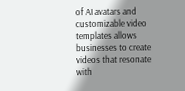of AI avatars and customizable video templates allows businesses to create videos that resonate with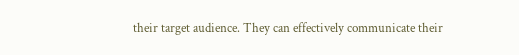their target audience. They can effectively communicate their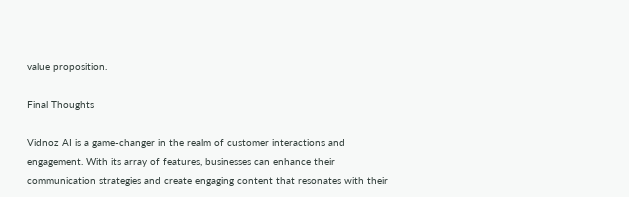value proposition.

Final Thoughts

Vidnoz AI is a game-changer in the realm of customer interactions and engagement. With its array of features, businesses can enhance their communication strategies and create engaging content that resonates with their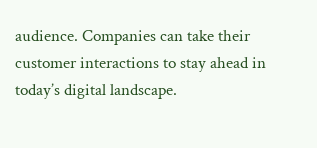audience. Companies can take their customer interactions to stay ahead in today’s digital landscape.